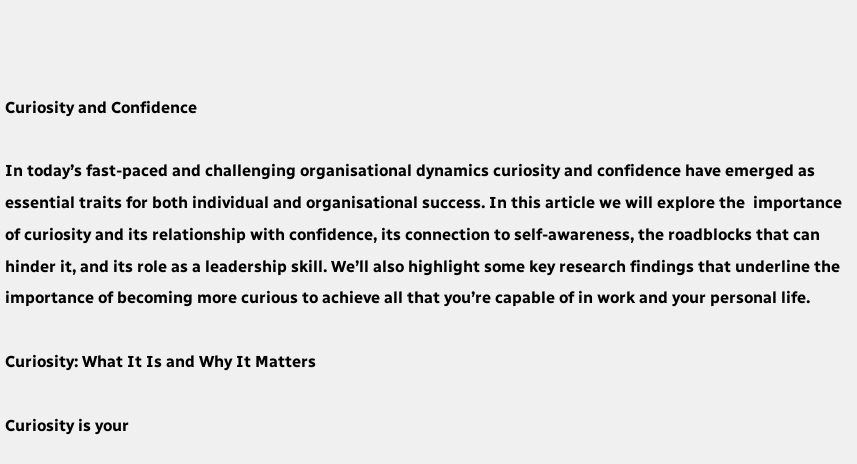Curiosity and Confidence

In today’s fast-paced and challenging organisational dynamics curiosity and confidence have emerged as essential traits for both individual and organisational success. In this article we will explore the  importance  of curiosity and its relationship with confidence, its connection to self-awareness, the roadblocks that can hinder it, and its role as a leadership skill. We’ll also highlight some key research findings that underline the importance of becoming more curious to achieve all that you’re capable of in work and your personal life.

Curiosity: What It Is and Why It Matters

Curiosity is your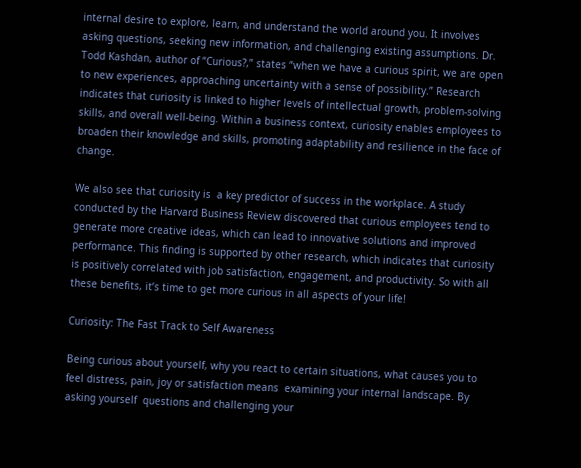internal desire to explore, learn, and understand the world around you. It involves asking questions, seeking new information, and challenging existing assumptions. Dr. Todd Kashdan, author of “Curious?,” states “when we have a curious spirit, we are open to new experiences, approaching uncertainty with a sense of possibility.” Research indicates that curiosity is linked to higher levels of intellectual growth, problem-solving skills, and overall well-being. Within a business context, curiosity enables employees to broaden their knowledge and skills, promoting adaptability and resilience in the face of change.

We also see that curiosity is  a key predictor of success in the workplace. A study conducted by the Harvard Business Review discovered that curious employees tend to generate more creative ideas, which can lead to innovative solutions and improved performance. This finding is supported by other research, which indicates that curiosity is positively correlated with job satisfaction, engagement, and productivity. So with all these benefits, it’s time to get more curious in all aspects of your life!

Curiosity: The Fast Track to Self Awareness

Being curious about yourself, why you react to certain situations, what causes you to feel distress, pain, joy or satisfaction means  examining your internal landscape. By asking yourself  questions and challenging your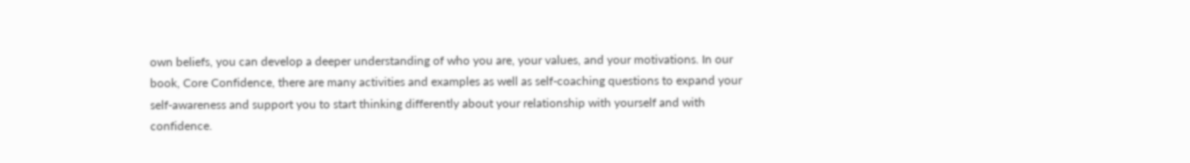own beliefs, you can develop a deeper understanding of who you are, your values, and your motivations. In our book, Core Confidence, there are many activities and examples as well as self-coaching questions to expand your self-awareness and support you to start thinking differently about your relationship with yourself and with confidence.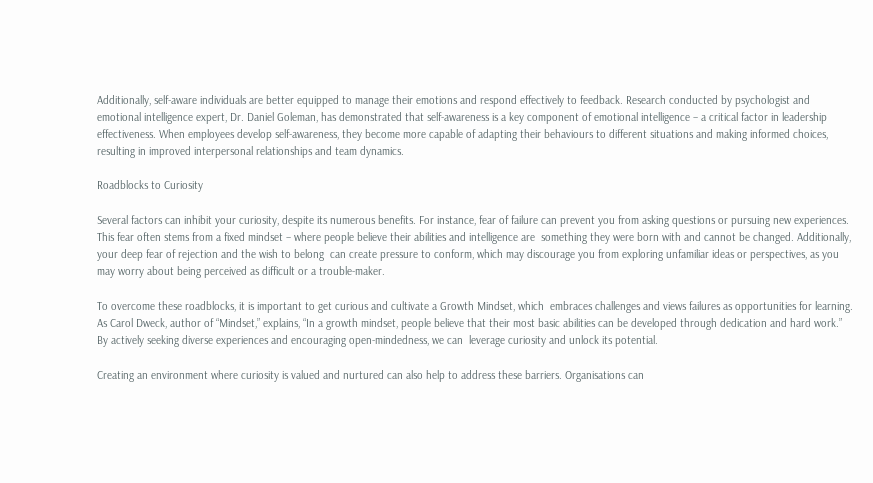Additionally, self-aware individuals are better equipped to manage their emotions and respond effectively to feedback. Research conducted by psychologist and emotional intelligence expert, Dr. Daniel Goleman, has demonstrated that self-awareness is a key component of emotional intelligence – a critical factor in leadership effectiveness. When employees develop self-awareness, they become more capable of adapting their behaviours to different situations and making informed choices, resulting in improved interpersonal relationships and team dynamics.

Roadblocks to Curiosity

Several factors can inhibit your curiosity, despite its numerous benefits. For instance, fear of failure can prevent you from asking questions or pursuing new experiences. This fear often stems from a fixed mindset – where people believe their abilities and intelligence are  something they were born with and cannot be changed. Additionally, your deep fear of rejection and the wish to belong  can create pressure to conform, which may discourage you from exploring unfamiliar ideas or perspectives, as you may worry about being perceived as difficult or a trouble-maker.

To overcome these roadblocks, it is important to get curious and cultivate a Growth Mindset, which  embraces challenges and views failures as opportunities for learning. As Carol Dweck, author of “Mindset,” explains, “In a growth mindset, people believe that their most basic abilities can be developed through dedication and hard work.” By actively seeking diverse experiences and encouraging open-mindedness, we can  leverage curiosity and unlock its potential.

Creating an environment where curiosity is valued and nurtured can also help to address these barriers. Organisations can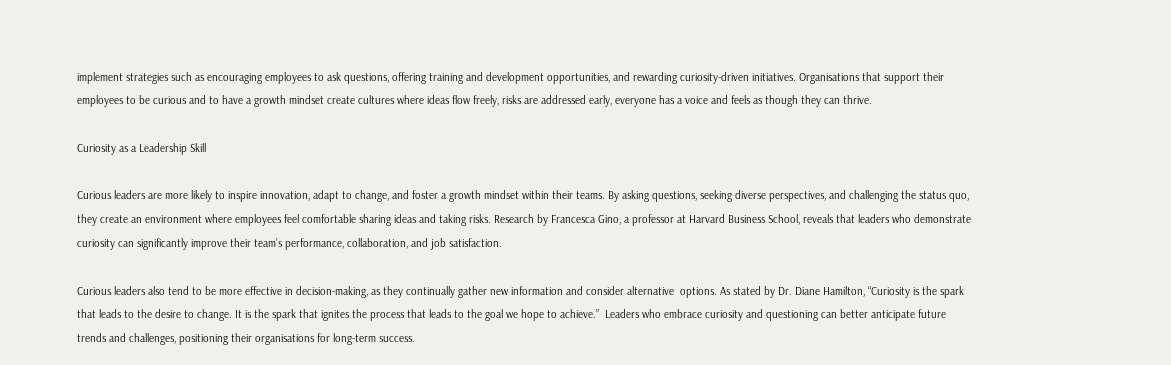implement strategies such as encouraging employees to ask questions, offering training and development opportunities, and rewarding curiosity-driven initiatives. Organisations that support their employees to be curious and to have a growth mindset create cultures where ideas flow freely, risks are addressed early, everyone has a voice and feels as though they can thrive.

Curiosity as a Leadership Skill

Curious leaders are more likely to inspire innovation, adapt to change, and foster a growth mindset within their teams. By asking questions, seeking diverse perspectives, and challenging the status quo, they create an environment where employees feel comfortable sharing ideas and taking risks. Research by Francesca Gino, a professor at Harvard Business School, reveals that leaders who demonstrate curiosity can significantly improve their team’s performance, collaboration, and job satisfaction.

Curious leaders also tend to be more effective in decision-making, as they continually gather new information and consider alternative  options. As stated by Dr. Diane Hamilton, “Curiosity is the spark that leads to the desire to change. It is the spark that ignites the process that leads to the goal we hope to achieve.”  Leaders who embrace curiosity and questioning can better anticipate future trends and challenges, positioning their organisations for long-term success.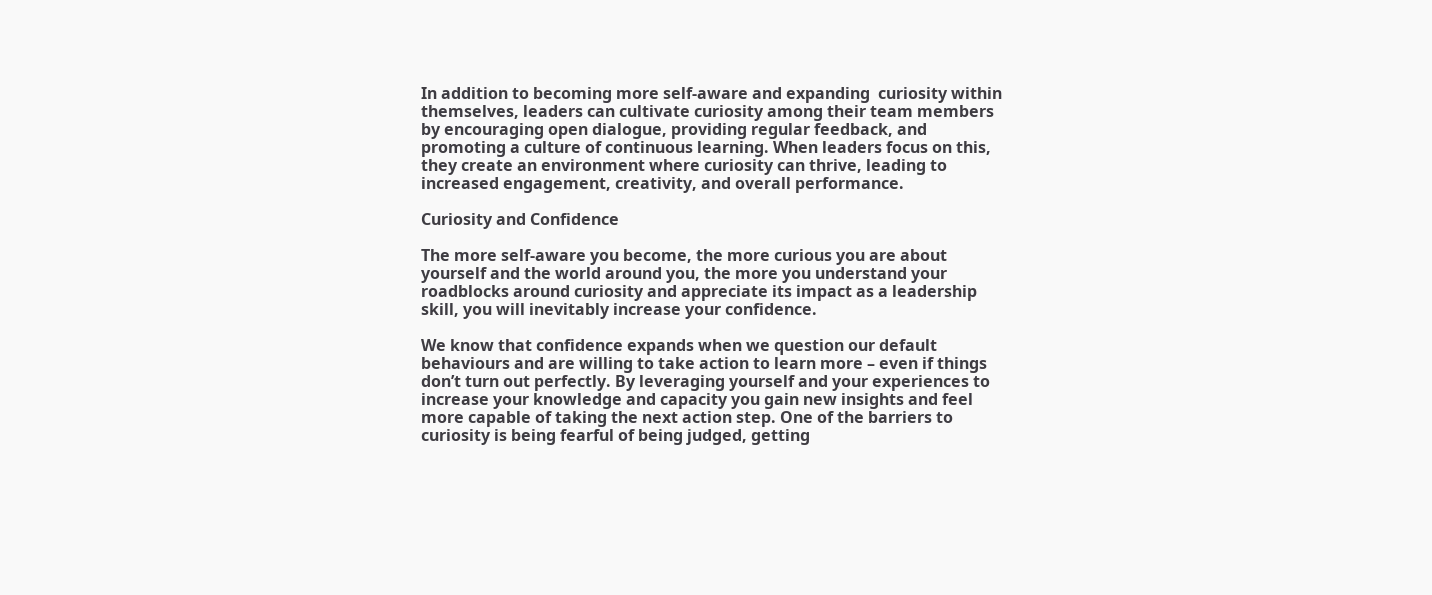In addition to becoming more self-aware and expanding  curiosity within themselves, leaders can cultivate curiosity among their team members by encouraging open dialogue, providing regular feedback, and promoting a culture of continuous learning. When leaders focus on this, they create an environment where curiosity can thrive, leading to increased engagement, creativity, and overall performance.

Curiosity and Confidence

The more self-aware you become, the more curious you are about yourself and the world around you, the more you understand your roadblocks around curiosity and appreciate its impact as a leadership skill, you will inevitably increase your confidence.

We know that confidence expands when we question our default behaviours and are willing to take action to learn more – even if things don’t turn out perfectly. By leveraging yourself and your experiences to increase your knowledge and capacity you gain new insights and feel more capable of taking the next action step. One of the barriers to curiosity is being fearful of being judged, getting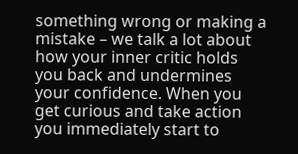something wrong or making a mistake – we talk a lot about how your inner critic holds you back and undermines your confidence. When you get curious and take action you immediately start to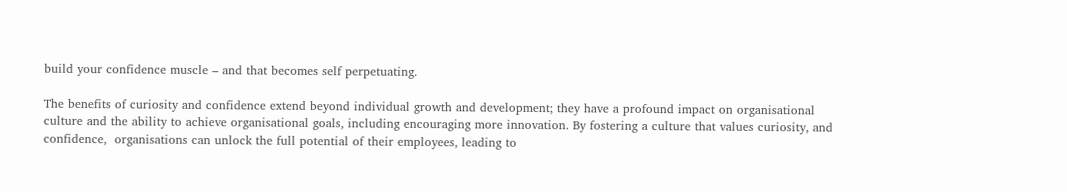build your confidence muscle – and that becomes self perpetuating.

The benefits of curiosity and confidence extend beyond individual growth and development; they have a profound impact on organisational culture and the ability to achieve organisational goals, including encouraging more innovation. By fostering a culture that values curiosity, and confidence,  organisations can unlock the full potential of their employees, leading to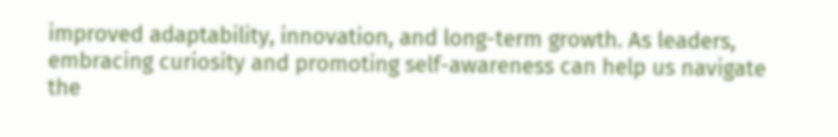improved adaptability, innovation, and long-term growth. As leaders, embracing curiosity and promoting self-awareness can help us navigate the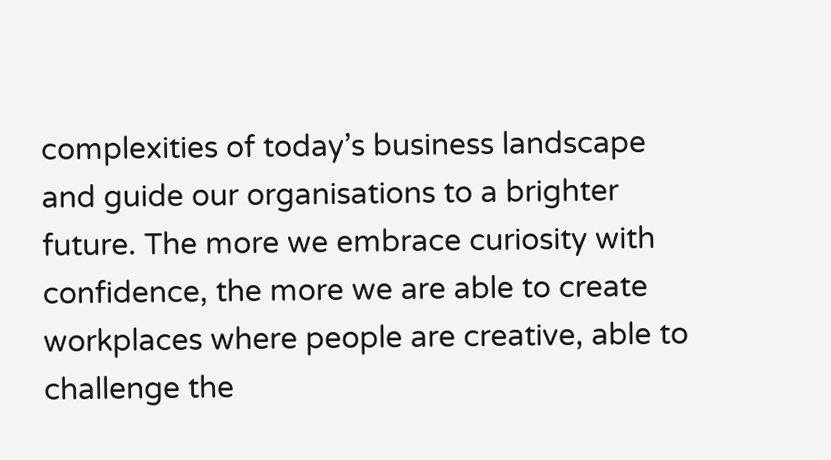complexities of today’s business landscape and guide our organisations to a brighter future. The more we embrace curiosity with confidence, the more we are able to create workplaces where people are creative, able to challenge the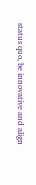status quo, be innovative and align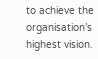to achieve the organisation’s highest vision.